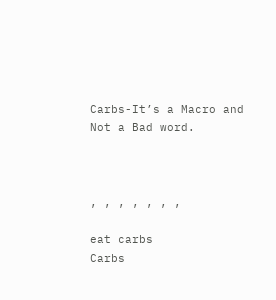Carbs-It’s a Macro and Not a Bad word.



, , , , , , ,

eat carbs
Carbs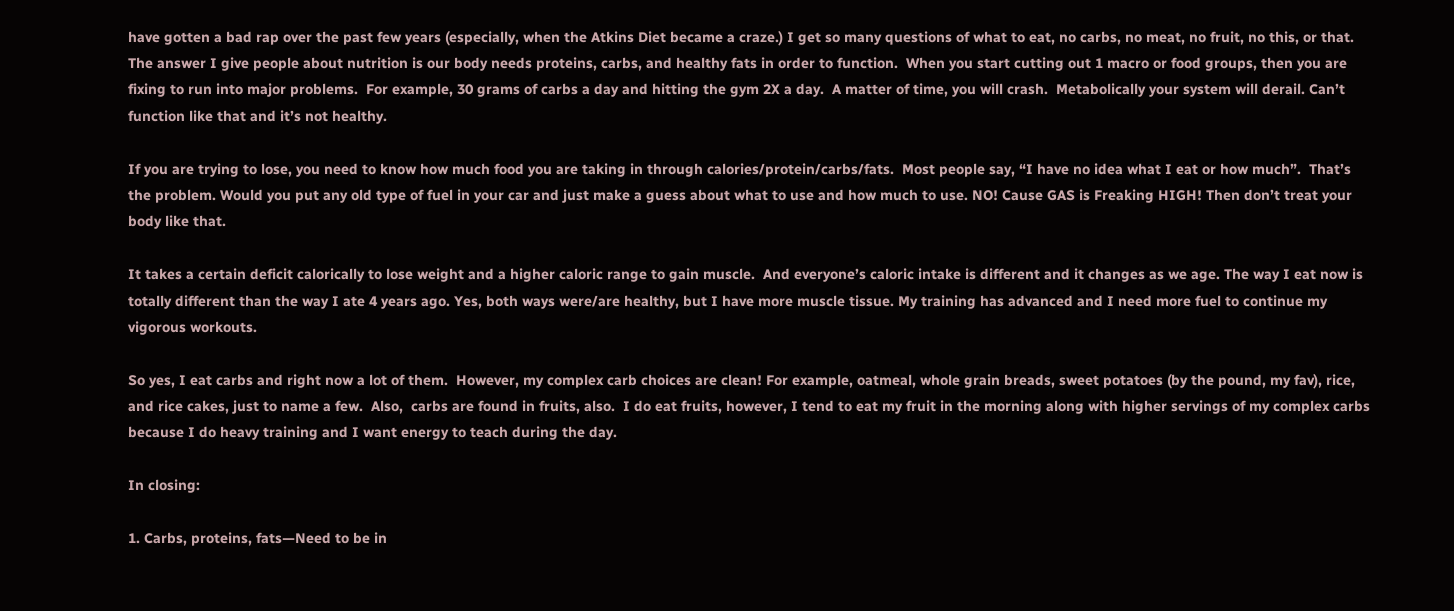have gotten a bad rap over the past few years (especially, when the Atkins Diet became a craze.) I get so many questions of what to eat, no carbs, no meat, no fruit, no this, or that.  The answer I give people about nutrition is our body needs proteins, carbs, and healthy fats in order to function.  When you start cutting out 1 macro or food groups, then you are fixing to run into major problems.  For example, 30 grams of carbs a day and hitting the gym 2X a day.  A matter of time, you will crash.  Metabolically your system will derail. Can’t function like that and it’s not healthy.

If you are trying to lose, you need to know how much food you are taking in through calories/protein/carbs/fats.  Most people say, “I have no idea what I eat or how much”.  That’s the problem. Would you put any old type of fuel in your car and just make a guess about what to use and how much to use. NO! Cause GAS is Freaking HIGH! Then don’t treat your body like that.

It takes a certain deficit calorically to lose weight and a higher caloric range to gain muscle.  And everyone’s caloric intake is different and it changes as we age. The way I eat now is totally different than the way I ate 4 years ago. Yes, both ways were/are healthy, but I have more muscle tissue. My training has advanced and I need more fuel to continue my vigorous workouts.

So yes, I eat carbs and right now a lot of them.  However, my complex carb choices are clean! For example, oatmeal, whole grain breads, sweet potatoes (by the pound, my fav), rice, and rice cakes, just to name a few.  Also,  carbs are found in fruits, also.  I do eat fruits, however, I tend to eat my fruit in the morning along with higher servings of my complex carbs because I do heavy training and I want energy to teach during the day.

In closing:

1. Carbs, proteins, fats—Need to be in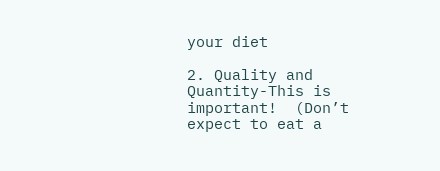your diet

2. Quality and Quantity-This is important!  (Don’t expect to eat a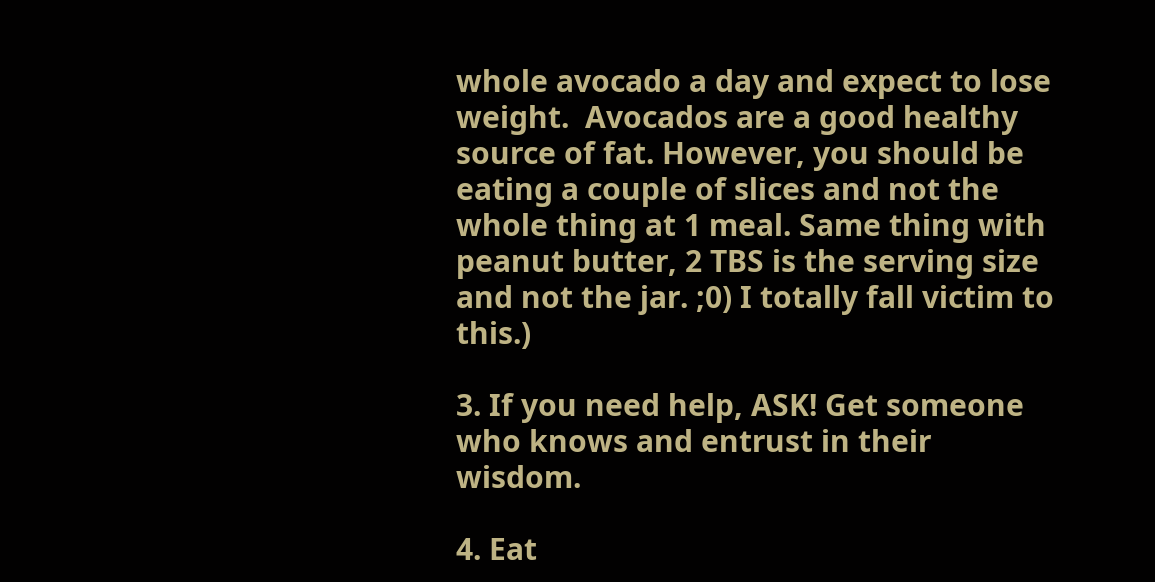whole avocado a day and expect to lose weight.  Avocados are a good healthy source of fat. However, you should be eating a couple of slices and not the whole thing at 1 meal. Same thing with peanut butter, 2 TBS is the serving size and not the jar. ;0) I totally fall victim to this.)

3. If you need help, ASK! Get someone who knows and entrust in their wisdom.

4. Eat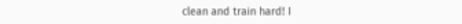clean and train hard! I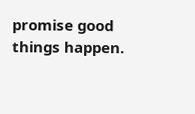promise good things happen.